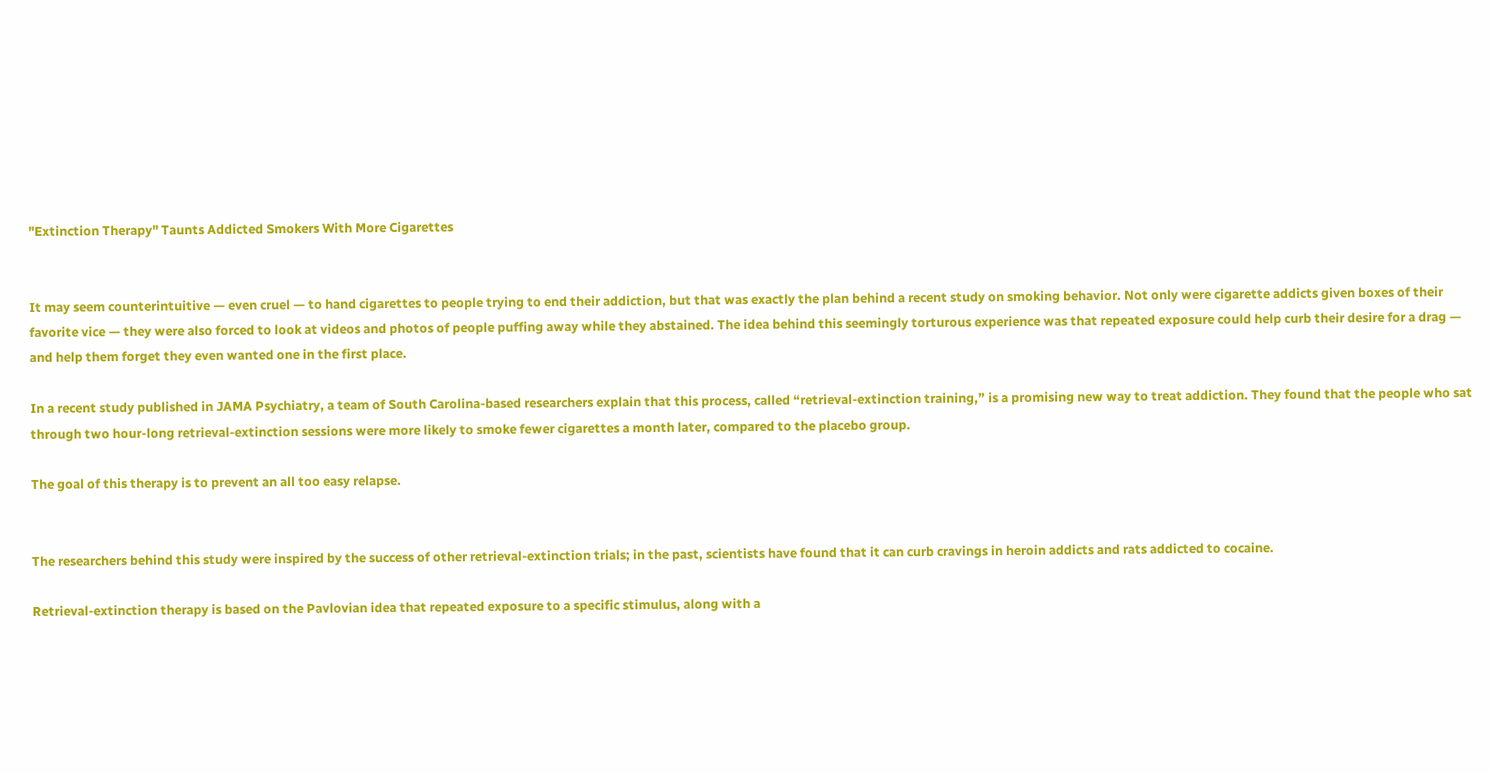"Extinction Therapy" Taunts Addicted Smokers With More Cigarettes


It may seem counterintuitive — even cruel — to hand cigarettes to people trying to end their addiction, but that was exactly the plan behind a recent study on smoking behavior. Not only were cigarette addicts given boxes of their favorite vice — they were also forced to look at videos and photos of people puffing away while they abstained. The idea behind this seemingly torturous experience was that repeated exposure could help curb their desire for a drag — and help them forget they even wanted one in the first place.

In a recent study published in JAMA Psychiatry, a team of South Carolina-based researchers explain that this process, called “retrieval-extinction training,” is a promising new way to treat addiction. They found that the people who sat through two hour-long retrieval-extinction sessions were more likely to smoke fewer cigarettes a month later, compared to the placebo group.

The goal of this therapy is to prevent an all too easy relapse.


The researchers behind this study were inspired by the success of other retrieval-extinction trials; in the past, scientists have found that it can curb cravings in heroin addicts and rats addicted to cocaine.

Retrieval-extinction therapy is based on the Pavlovian idea that repeated exposure to a specific stimulus, along with a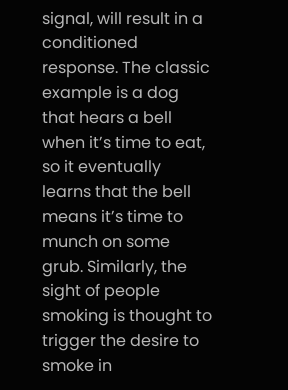signal, will result in a conditioned response. The classic example is a dog that hears a bell when it’s time to eat, so it eventually learns that the bell means it’s time to munch on some grub. Similarly, the sight of people smoking is thought to trigger the desire to smoke in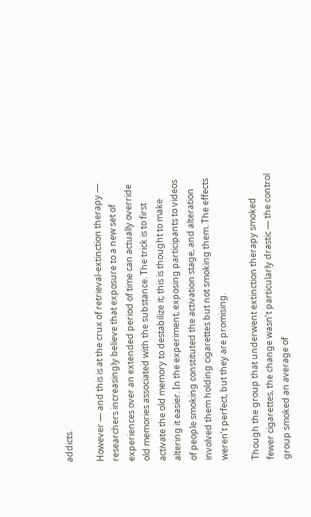addicts.

However — and this is at the crux of retrieval-extinction therapy — researchers increasingly believe that exposure to a new set of experiences over an extended period of time can actually override old memories associated with the substance. The trick is to first activate the old memory to destabilize it; this is thought to make altering it easier. In the experiment, exposing participants to videos of people smoking constituted the activation stage, and alteration involved them holding cigarettes but not smoking them. The effects weren’t perfect, but they are promising.

Though the group that underwent extinction therapy smoked fewer cigarettes, the change wasn’t particularly drastic — the control group smoked an average of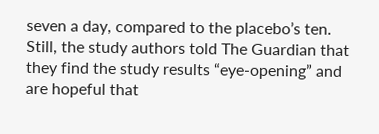seven a day, compared to the placebo’s ten. Still, the study authors told The Guardian that they find the study results “eye-opening” and are hopeful that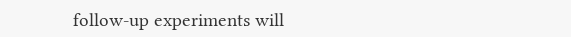follow-up experiments will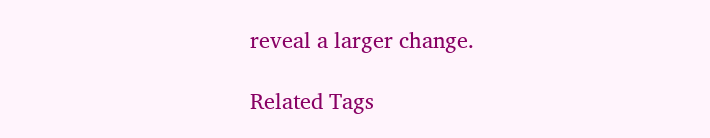reveal a larger change.

Related Tags